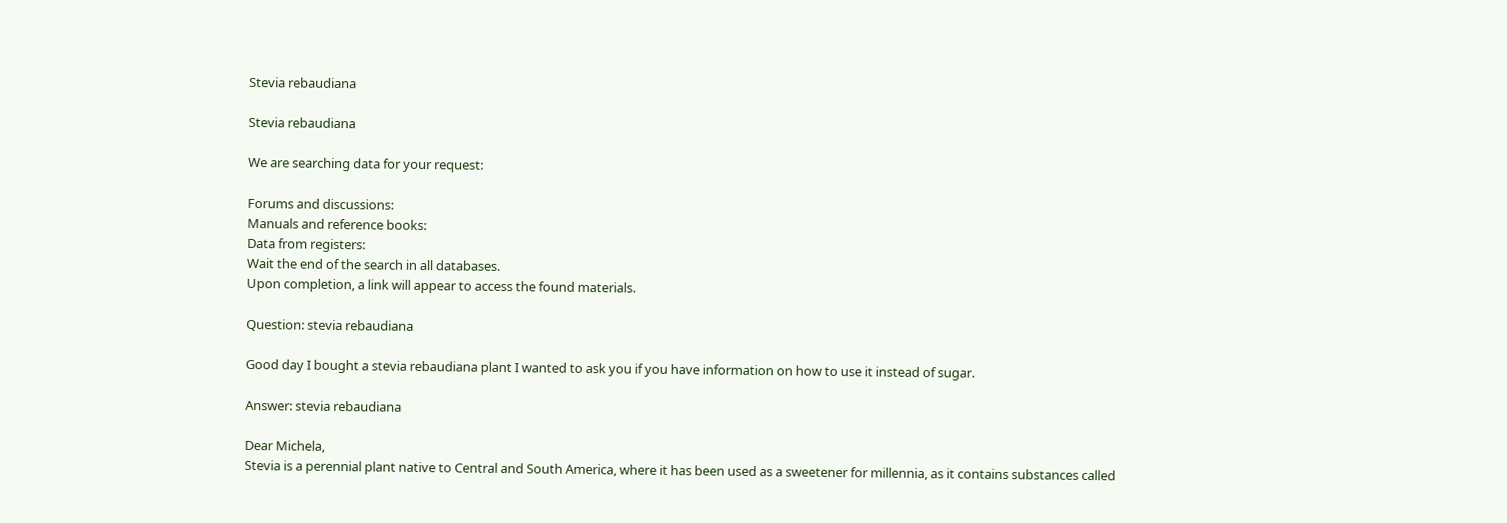Stevia rebaudiana

Stevia rebaudiana

We are searching data for your request:

Forums and discussions:
Manuals and reference books:
Data from registers:
Wait the end of the search in all databases.
Upon completion, a link will appear to access the found materials.

Question: stevia rebaudiana

Good day I bought a stevia rebaudiana plant I wanted to ask you if you have information on how to use it instead of sugar.

Answer: stevia rebaudiana

Dear Michela,
Stevia is a perennial plant native to Central and South America, where it has been used as a sweetener for millennia, as it contains substances called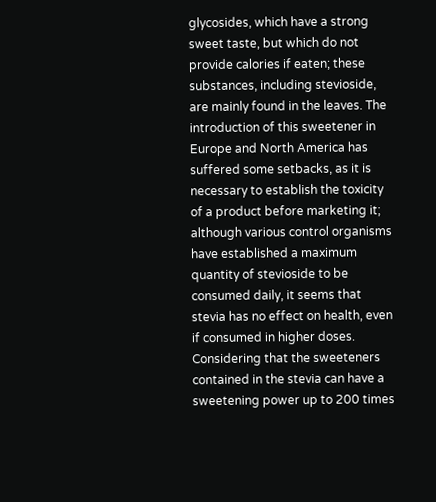glycosides, which have a strong sweet taste, but which do not provide calories if eaten; these substances, including stevioside, are mainly found in the leaves. The introduction of this sweetener in Europe and North America has suffered some setbacks, as it is necessary to establish the toxicity of a product before marketing it; although various control organisms have established a maximum quantity of stevioside to be consumed daily, it seems that stevia has no effect on health, even if consumed in higher doses. Considering that the sweeteners contained in the stevia can have a sweetening power up to 200 times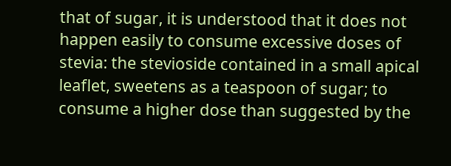that of sugar, it is understood that it does not happen easily to consume excessive doses of stevia: the stevioside contained in a small apical leaflet, sweetens as a teaspoon of sugar; to consume a higher dose than suggested by the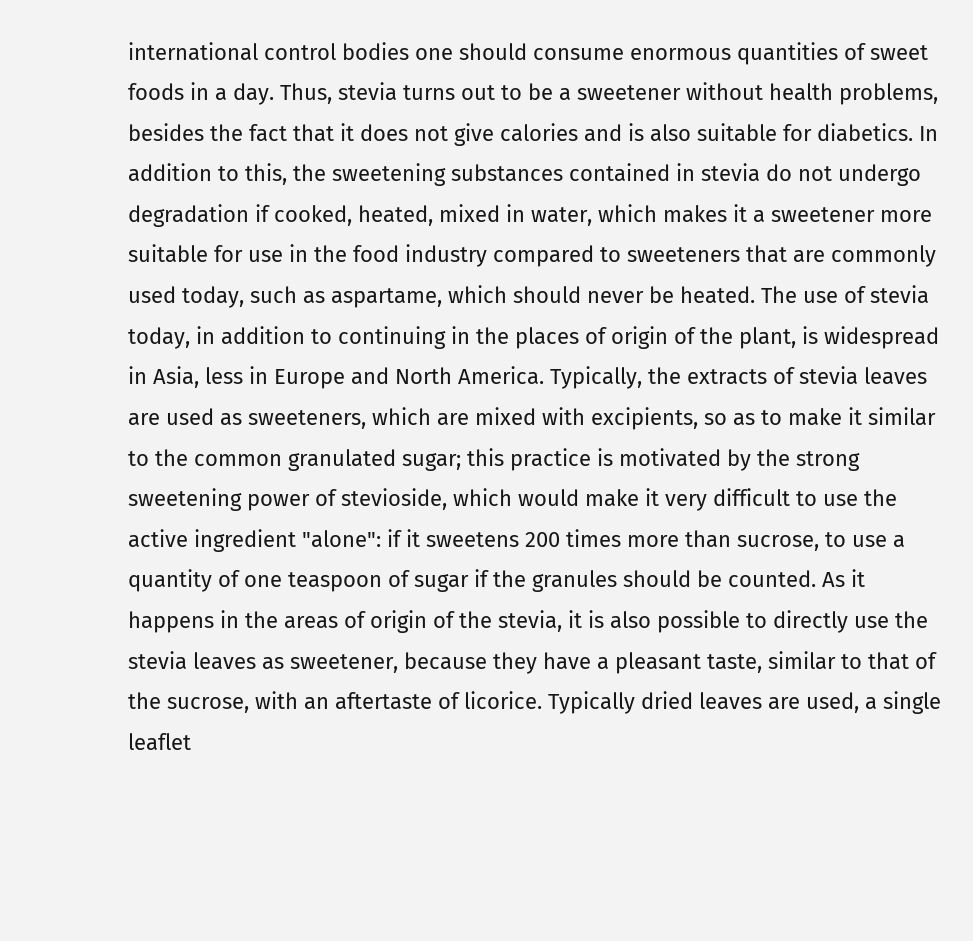international control bodies one should consume enormous quantities of sweet foods in a day. Thus, stevia turns out to be a sweetener without health problems, besides the fact that it does not give calories and is also suitable for diabetics. In addition to this, the sweetening substances contained in stevia do not undergo degradation if cooked, heated, mixed in water, which makes it a sweetener more suitable for use in the food industry compared to sweeteners that are commonly used today, such as aspartame, which should never be heated. The use of stevia today, in addition to continuing in the places of origin of the plant, is widespread in Asia, less in Europe and North America. Typically, the extracts of stevia leaves are used as sweeteners, which are mixed with excipients, so as to make it similar to the common granulated sugar; this practice is motivated by the strong sweetening power of stevioside, which would make it very difficult to use the active ingredient "alone": if it sweetens 200 times more than sucrose, to use a quantity of one teaspoon of sugar if the granules should be counted. As it happens in the areas of origin of the stevia, it is also possible to directly use the stevia leaves as sweetener, because they have a pleasant taste, similar to that of the sucrose, with an aftertaste of licorice. Typically dried leaves are used, a single leaflet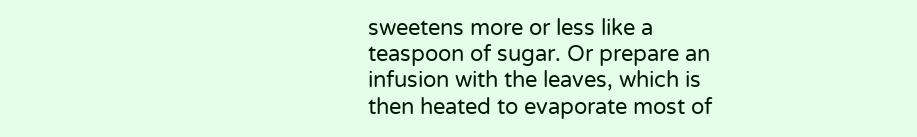sweetens more or less like a teaspoon of sugar. Or prepare an infusion with the leaves, which is then heated to evaporate most of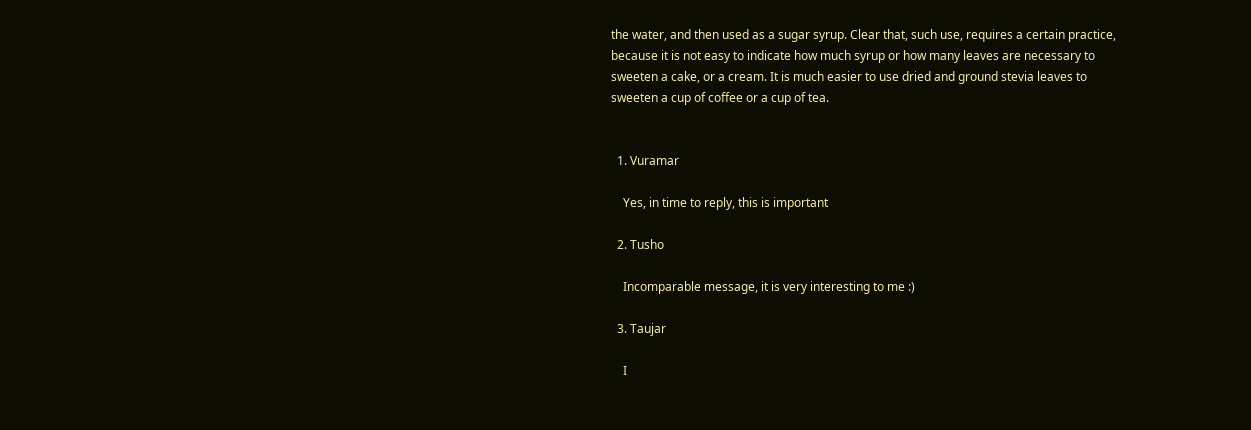the water, and then used as a sugar syrup. Clear that, such use, requires a certain practice, because it is not easy to indicate how much syrup or how many leaves are necessary to sweeten a cake, or a cream. It is much easier to use dried and ground stevia leaves to sweeten a cup of coffee or a cup of tea.


  1. Vuramar

    Yes, in time to reply, this is important

  2. Tusho

    Incomparable message, it is very interesting to me :)

  3. Taujar

    I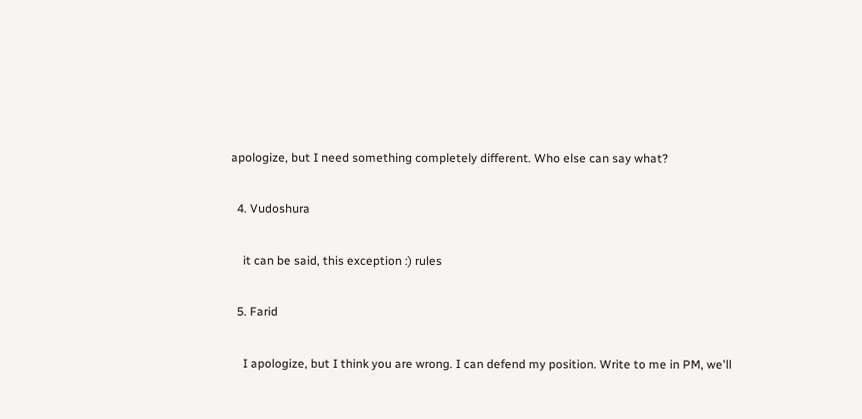apologize, but I need something completely different. Who else can say what?

  4. Vudoshura

    it can be said, this exception :) rules

  5. Farid

    I apologize, but I think you are wrong. I can defend my position. Write to me in PM, we'll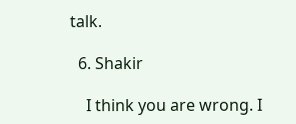talk.

  6. Shakir

    I think you are wrong. I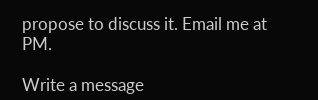propose to discuss it. Email me at PM.

Write a message